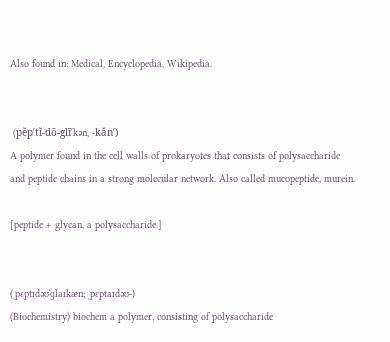Also found in: Medical, Encyclopedia, Wikipedia.


 (pĕp′tĭ-dō-glī′kən, -kăn′)
A polymer found in the cell walls of prokaryotes that consists of polysaccharide and peptide chains in a strong molecular network. Also called mucopeptide, murein.

[peptide + glycan, a polysaccharide.]


(ˌpɛptɪdəʊˈɡlaɪkæn; ˌpɛptaɪdəʊ-)
(Biochemistry) biochem a polymer, consisting of polysaccharide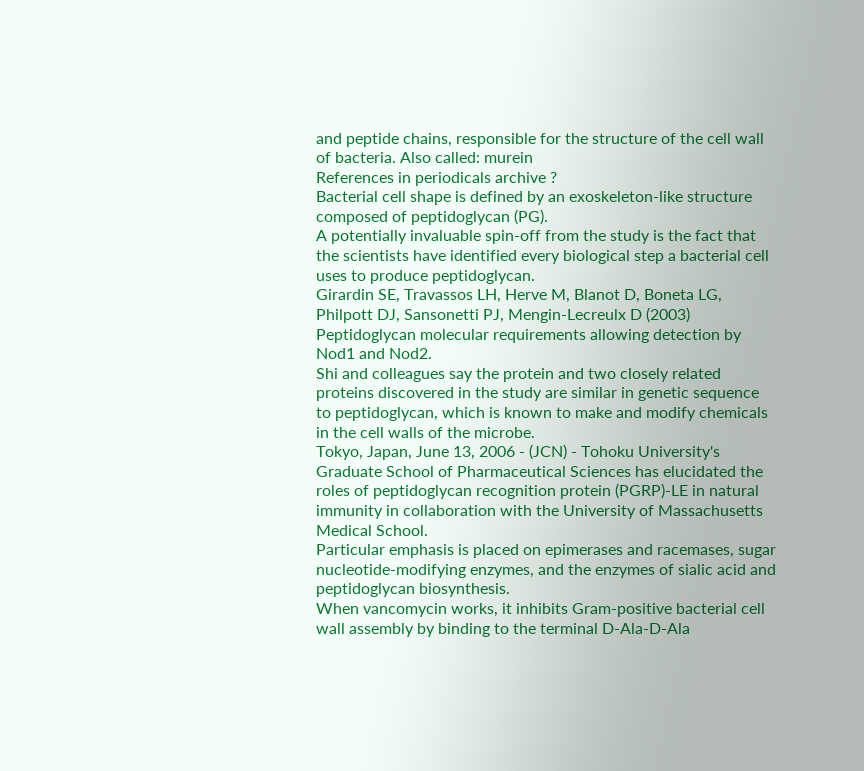and peptide chains, responsible for the structure of the cell wall of bacteria. Also called: murein
References in periodicals archive ?
Bacterial cell shape is defined by an exoskeleton-like structure composed of peptidoglycan (PG).
A potentially invaluable spin-off from the study is the fact that the scientists have identified every biological step a bacterial cell uses to produce peptidoglycan.
Girardin SE, Travassos LH, Herve M, Blanot D, Boneta LG, Philpott DJ, Sansonetti PJ, Mengin-Lecreulx D (2003) Peptidoglycan molecular requirements allowing detection by Nod1 and Nod2.
Shi and colleagues say the protein and two closely related proteins discovered in the study are similar in genetic sequence to peptidoglycan, which is known to make and modify chemicals in the cell walls of the microbe.
Tokyo, Japan, June 13, 2006 - (JCN) - Tohoku University's Graduate School of Pharmaceutical Sciences has elucidated the roles of peptidoglycan recognition protein (PGRP)-LE in natural immunity in collaboration with the University of Massachusetts Medical School.
Particular emphasis is placed on epimerases and racemases, sugar nucleotide-modifying enzymes, and the enzymes of sialic acid and peptidoglycan biosynthesis.
When vancomycin works, it inhibits Gram-positive bacterial cell wall assembly by binding to the terminal D-Ala-D-Ala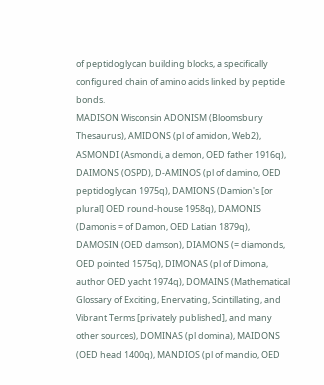of peptidoglycan building blocks, a specifically configured chain of amino acids linked by peptide bonds.
MADISON Wisconsin ADONISM (Bloomsbury Thesaurus), AMIDONS (pl of amidon, Web2), ASMONDI (Asmondi, a demon, OED father 1916q), DAIMONS (OSPD), D-AMINOS (pl of damino, OED peptidoglycan 1975q), DAMIONS (Damion's [or plural] OED round-house 1958q), DAMONIS (Damonis = of Damon, OED Latian 1879q), DAMOSIN (OED damson), DIAMONS (= diamonds, OED pointed 1575q), DIMONAS (pl of Dimona, author OED yacht 1974q), DOMAINS (Mathematical Glossary of Exciting, Enervating, Scintillating, and Vibrant Terms [privately published], and many other sources), DOMINAS (pl domina), MAIDONS (OED head 1400q), MANDIOS (pl of mandio, OED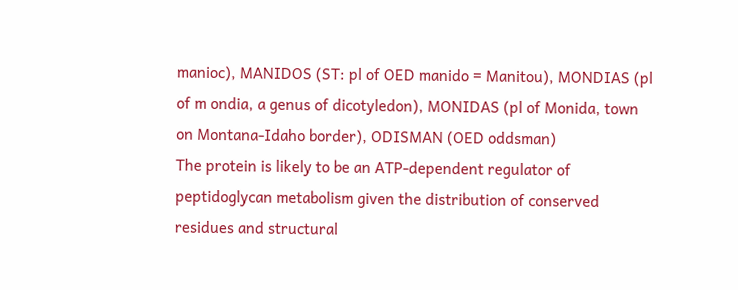manioc), MANIDOS (ST: pl of OED manido = Manitou), MONDIAS (pl of m ondia, a genus of dicotyledon), MONIDAS (pl of Monida, town on Montana-Idaho border), ODISMAN (OED oddsman)
The protein is likely to be an ATP-dependent regulator of peptidoglycan metabolism given the distribution of conserved residues and structural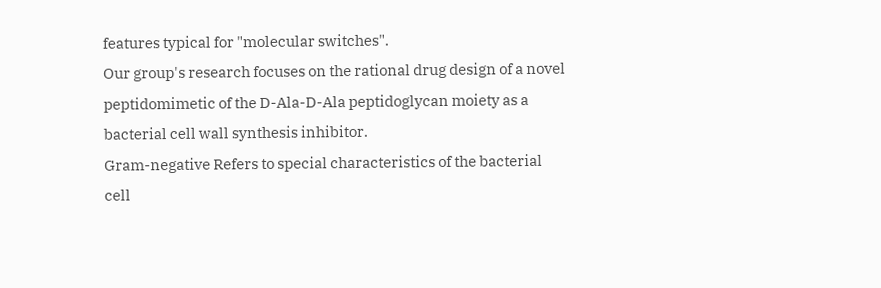features typical for "molecular switches".
Our group's research focuses on the rational drug design of a novel peptidomimetic of the D-Ala-D-Ala peptidoglycan moiety as a bacterial cell wall synthesis inhibitor.
Gram-negative Refers to special characteristics of the bacterial cell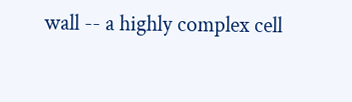wall -- a highly complex cell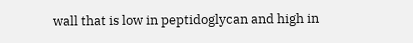wall that is low in peptidoglycan and high in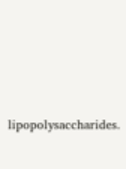lipopolysaccharides.